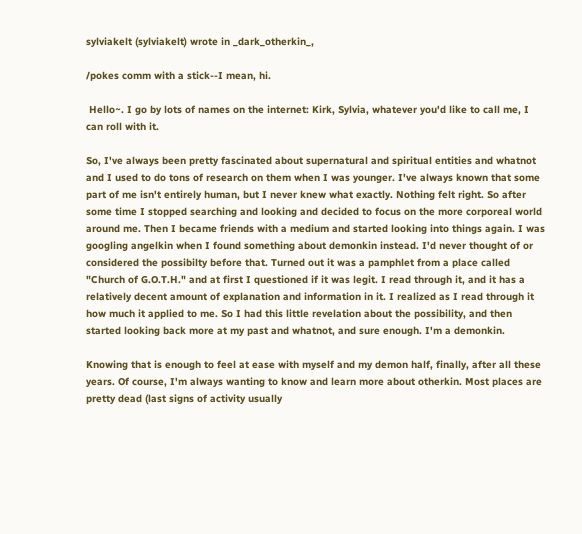sylviakelt (sylviakelt) wrote in _dark_otherkin_,

/pokes comm with a stick--I mean, hi.

 Hello~. I go by lots of names on the internet: Kirk, Sylvia, whatever you'd like to call me, I can roll with it.

So, I've always been pretty fascinated about supernatural and spiritual entities and whatnot and I used to do tons of research on them when I was younger. I've always known that some part of me isn't entirely human, but I never knew what exactly. Nothing felt right. So after some time I stopped searching and looking and decided to focus on the more corporeal world around me. Then I became friends with a medium and started looking into things again. I was googling angelkin when I found something about demonkin instead. I'd never thought of or considered the possibilty before that. Turned out it was a pamphlet from a place called "Church of G.O.T.H." and at first I questioned if it was legit. I read through it, and it has a relatively decent amount of explanation and information in it. I realized as I read through it how much it applied to me. So I had this little revelation about the possibility, and then started looking back more at my past and whatnot, and sure enough. I'm a demonkin.

Knowing that is enough to feel at ease with myself and my demon half, finally, after all these years. Of course, I'm always wanting to know and learn more about otherkin. Most places are pretty dead (last signs of activity usually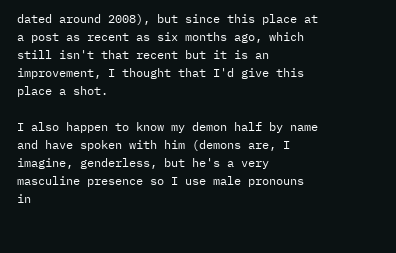dated around 2008), but since this place at a post as recent as six months ago, which still isn't that recent but it is an improvement, I thought that I'd give this place a shot.

I also happen to know my demon half by name and have spoken with him (demons are, I imagine, genderless, but he's a very masculine presence so I use male pronouns in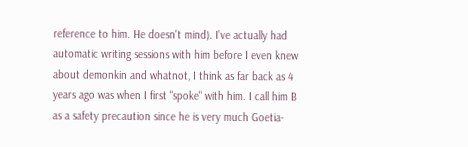reference to him. He doesn't mind). I've actually had automatic writing sessions with him before I even knew about demonkin and whatnot, I think as far back as 4 years ago was when I first "spoke" with him. I call him B as a safety precaution since he is very much Goetia-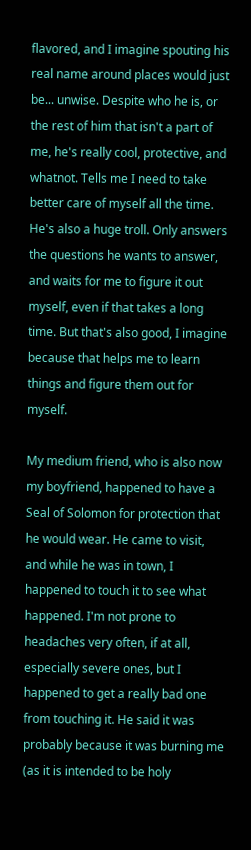flavored, and I imagine spouting his real name around places would just be... unwise. Despite who he is, or the rest of him that isn't a part of me, he's really cool, protective, and whatnot. Tells me I need to take better care of myself all the time. He's also a huge troll. Only answers the questions he wants to answer, and waits for me to figure it out myself, even if that takes a long time. But that's also good, I imagine because that helps me to learn things and figure them out for myself.

My medium friend, who is also now my boyfriend, happened to have a Seal of Solomon for protection that he would wear. He came to visit, and while he was in town, I happened to touch it to see what happened. I'm not prone to headaches very often, if at all, especially severe ones, but I happened to get a really bad one from touching it. He said it was probably because it was burning me (as it is intended to be holy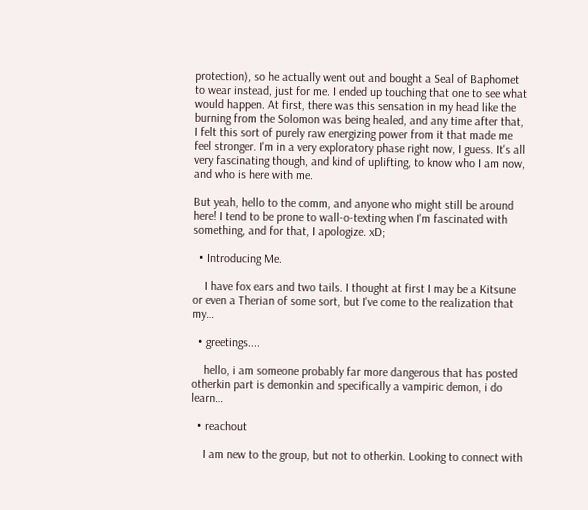protection), so he actually went out and bought a Seal of Baphomet to wear instead, just for me. I ended up touching that one to see what would happen. At first, there was this sensation in my head like the burning from the Solomon was being healed, and any time after that, I felt this sort of purely raw energizing power from it that made me feel stronger. I'm in a very exploratory phase right now, I guess. It's all very fascinating though, and kind of uplifting, to know who I am now, and who is here with me.

But yeah, hello to the comm, and anyone who might still be around here! I tend to be prone to wall-o-texting when I'm fascinated with something, and for that, I apologize. xD;

  • Introducing Me.

    I have fox ears and two tails. I thought at first I may be a Kitsune or even a Therian of some sort, but I've come to the realization that my…

  • greetings....

    hello, i am someone probably far more dangerous that has posted otherkin part is demonkin and specifically a vampiric demon, i do learn…

  • reachout

    I am new to the group, but not to otherkin. Looking to connect with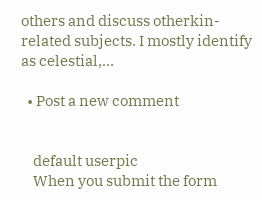others and discuss otherkin-related subjects. I mostly identify as celestial,…

  • Post a new comment


    default userpic
    When you submit the form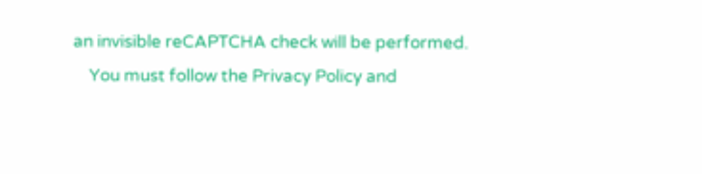an invisible reCAPTCHA check will be performed.
    You must follow the Privacy Policy and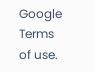Google Terms of use.